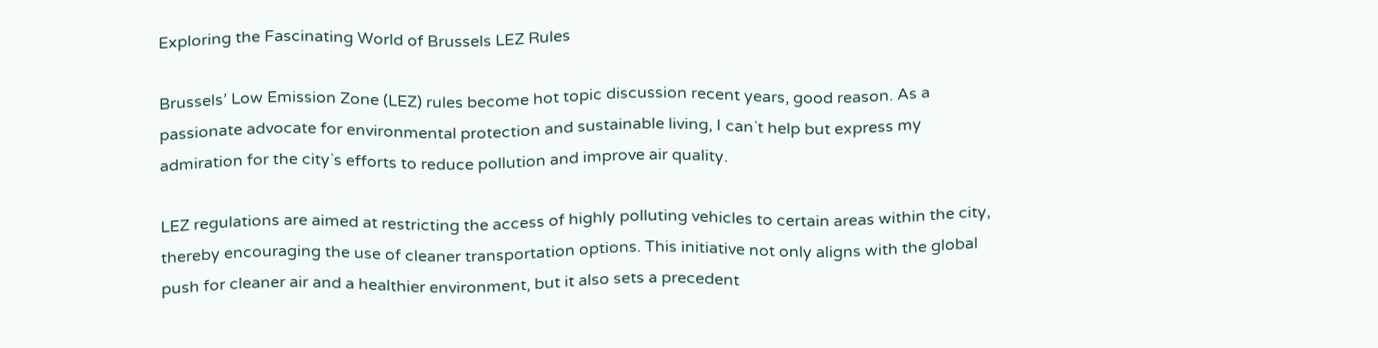Exploring the Fascinating World of Brussels LEZ Rules

Brussels’ Low Emission Zone (LEZ) rules become hot topic discussion recent years, good reason. As a passionate advocate for environmental protection and sustainable living, I can`t help but express my admiration for the city`s efforts to reduce pollution and improve air quality.

LEZ regulations are aimed at restricting the access of highly polluting vehicles to certain areas within the city, thereby encouraging the use of cleaner transportation options. This initiative not only aligns with the global push for cleaner air and a healthier environment, but it also sets a precedent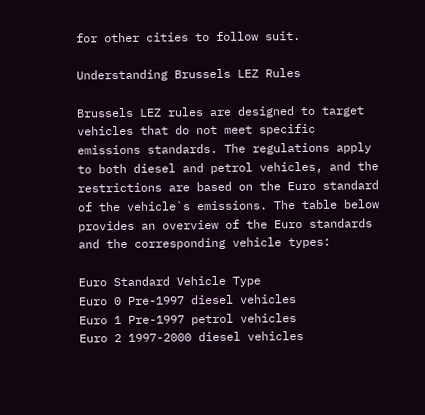for other cities to follow suit.

Understanding Brussels LEZ Rules

Brussels LEZ rules are designed to target vehicles that do not meet specific emissions standards. The regulations apply to both diesel and petrol vehicles, and the restrictions are based on the Euro standard of the vehicle`s emissions. The table below provides an overview of the Euro standards and the corresponding vehicle types:

Euro Standard Vehicle Type
Euro 0 Pre-1997 diesel vehicles
Euro 1 Pre-1997 petrol vehicles
Euro 2 1997-2000 diesel vehicles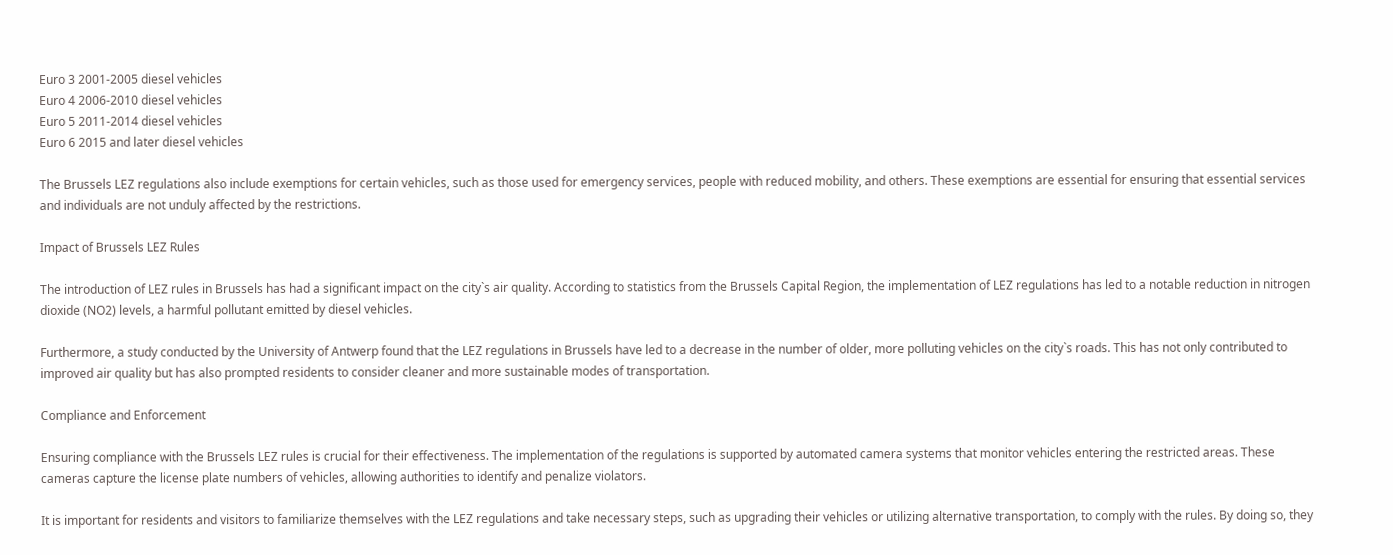Euro 3 2001-2005 diesel vehicles
Euro 4 2006-2010 diesel vehicles
Euro 5 2011-2014 diesel vehicles
Euro 6 2015 and later diesel vehicles

The Brussels LEZ regulations also include exemptions for certain vehicles, such as those used for emergency services, people with reduced mobility, and others. These exemptions are essential for ensuring that essential services and individuals are not unduly affected by the restrictions.

Impact of Brussels LEZ Rules

The introduction of LEZ rules in Brussels has had a significant impact on the city`s air quality. According to statistics from the Brussels Capital Region, the implementation of LEZ regulations has led to a notable reduction in nitrogen dioxide (NO2) levels, a harmful pollutant emitted by diesel vehicles.

Furthermore, a study conducted by the University of Antwerp found that the LEZ regulations in Brussels have led to a decrease in the number of older, more polluting vehicles on the city`s roads. This has not only contributed to improved air quality but has also prompted residents to consider cleaner and more sustainable modes of transportation.

Compliance and Enforcement

Ensuring compliance with the Brussels LEZ rules is crucial for their effectiveness. The implementation of the regulations is supported by automated camera systems that monitor vehicles entering the restricted areas. These cameras capture the license plate numbers of vehicles, allowing authorities to identify and penalize violators.

It is important for residents and visitors to familiarize themselves with the LEZ regulations and take necessary steps, such as upgrading their vehicles or utilizing alternative transportation, to comply with the rules. By doing so, they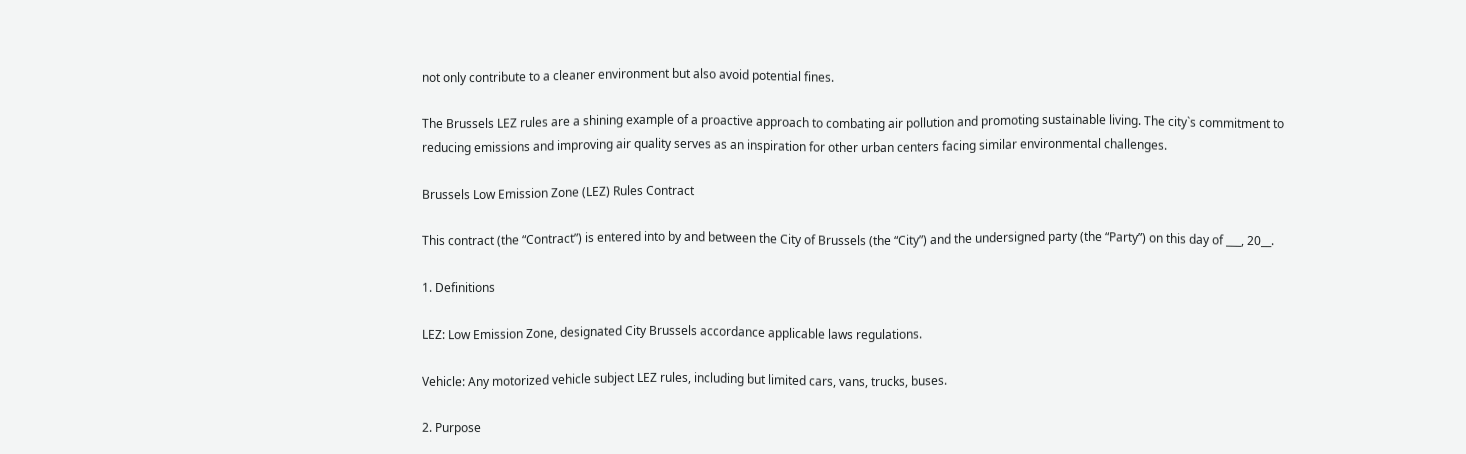not only contribute to a cleaner environment but also avoid potential fines.

The Brussels LEZ rules are a shining example of a proactive approach to combating air pollution and promoting sustainable living. The city`s commitment to reducing emissions and improving air quality serves as an inspiration for other urban centers facing similar environmental challenges.

Brussels Low Emission Zone (LEZ) Rules Contract

This contract (the “Contract”) is entered into by and between the City of Brussels (the “City”) and the undersigned party (the “Party”) on this day of ___, 20__.

1. Definitions

LEZ: Low Emission Zone, designated City Brussels accordance applicable laws regulations.

Vehicle: Any motorized vehicle subject LEZ rules, including but limited cars, vans, trucks, buses.

2. Purpose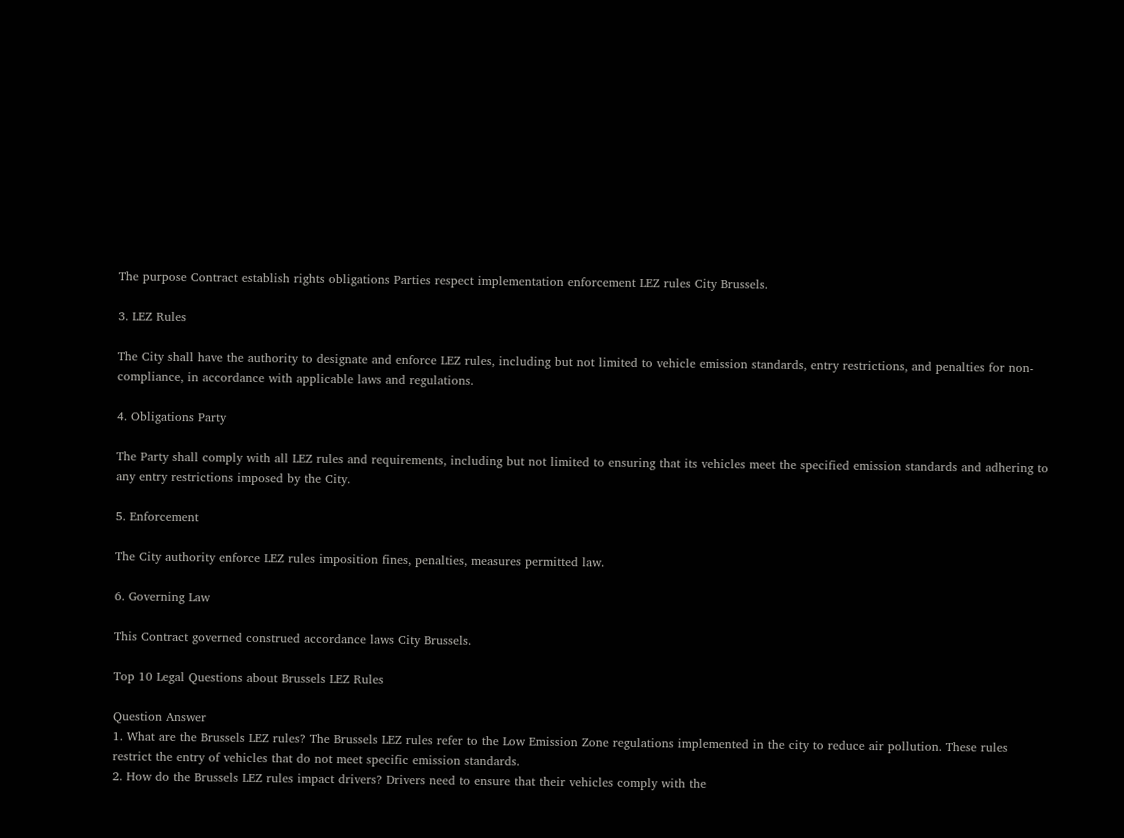The purpose Contract establish rights obligations Parties respect implementation enforcement LEZ rules City Brussels.

3. LEZ Rules

The City shall have the authority to designate and enforce LEZ rules, including but not limited to vehicle emission standards, entry restrictions, and penalties for non-compliance, in accordance with applicable laws and regulations.

4. Obligations Party

The Party shall comply with all LEZ rules and requirements, including but not limited to ensuring that its vehicles meet the specified emission standards and adhering to any entry restrictions imposed by the City.

5. Enforcement

The City authority enforce LEZ rules imposition fines, penalties, measures permitted law.

6. Governing Law

This Contract governed construed accordance laws City Brussels.

Top 10 Legal Questions about Brussels LEZ Rules

Question Answer
1. What are the Brussels LEZ rules? The Brussels LEZ rules refer to the Low Emission Zone regulations implemented in the city to reduce air pollution. These rules restrict the entry of vehicles that do not meet specific emission standards.
2. How do the Brussels LEZ rules impact drivers? Drivers need to ensure that their vehicles comply with the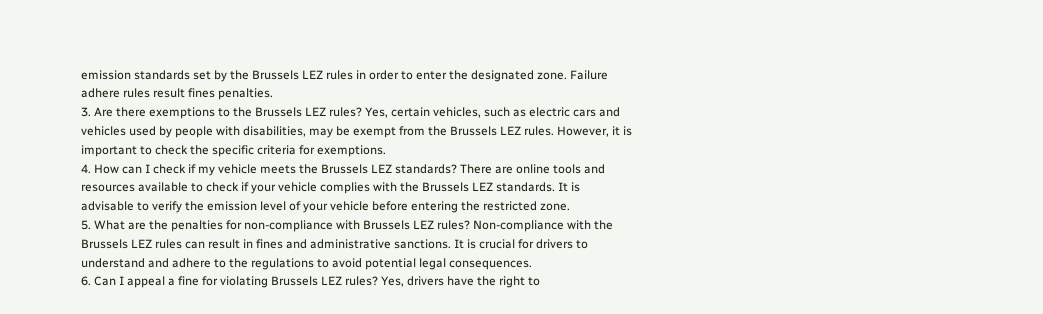emission standards set by the Brussels LEZ rules in order to enter the designated zone. Failure adhere rules result fines penalties.
3. Are there exemptions to the Brussels LEZ rules? Yes, certain vehicles, such as electric cars and vehicles used by people with disabilities, may be exempt from the Brussels LEZ rules. However, it is important to check the specific criteria for exemptions.
4. How can I check if my vehicle meets the Brussels LEZ standards? There are online tools and resources available to check if your vehicle complies with the Brussels LEZ standards. It is advisable to verify the emission level of your vehicle before entering the restricted zone.
5. What are the penalties for non-compliance with Brussels LEZ rules? Non-compliance with the Brussels LEZ rules can result in fines and administrative sanctions. It is crucial for drivers to understand and adhere to the regulations to avoid potential legal consequences.
6. Can I appeal a fine for violating Brussels LEZ rules? Yes, drivers have the right to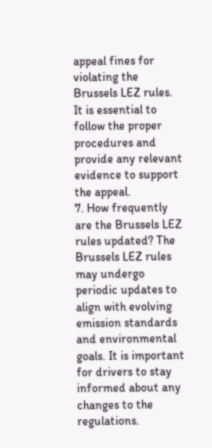appeal fines for violating the Brussels LEZ rules. It is essential to follow the proper procedures and provide any relevant evidence to support the appeal.
7. How frequently are the Brussels LEZ rules updated? The Brussels LEZ rules may undergo periodic updates to align with evolving emission standards and environmental goals. It is important for drivers to stay informed about any changes to the regulations.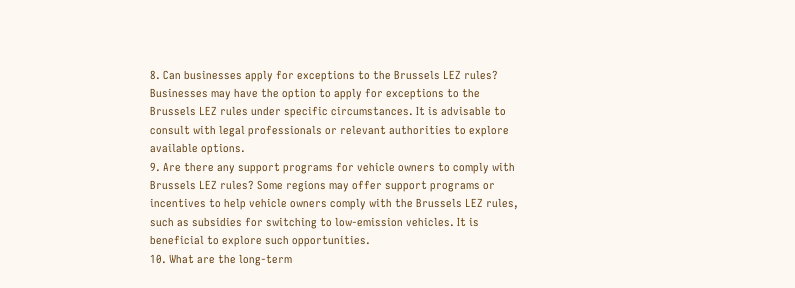8. Can businesses apply for exceptions to the Brussels LEZ rules? Businesses may have the option to apply for exceptions to the Brussels LEZ rules under specific circumstances. It is advisable to consult with legal professionals or relevant authorities to explore available options.
9. Are there any support programs for vehicle owners to comply with Brussels LEZ rules? Some regions may offer support programs or incentives to help vehicle owners comply with the Brussels LEZ rules, such as subsidies for switching to low-emission vehicles. It is beneficial to explore such opportunities.
10. What are the long-term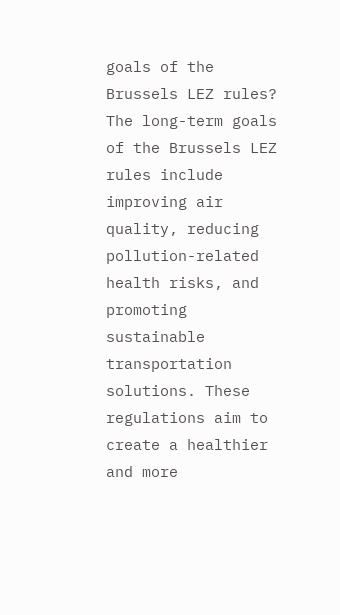goals of the Brussels LEZ rules? The long-term goals of the Brussels LEZ rules include improving air quality, reducing pollution-related health risks, and promoting sustainable transportation solutions. These regulations aim to create a healthier and more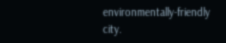environmentally-friendly city.